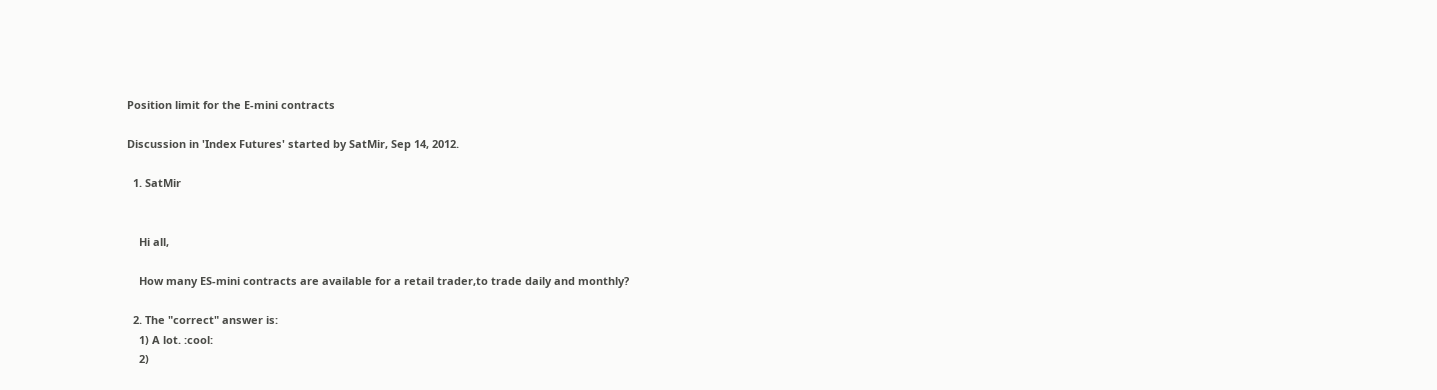Position limit for the E-mini contracts

Discussion in 'Index Futures' started by SatMir, Sep 14, 2012.

  1. SatMir


    Hi all,

    How many ES-mini contracts are available for a retail trader,to trade daily and monthly?

  2. The "correct" answer is:
    1) A lot. :cool:
    2)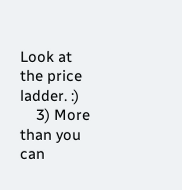Look at the price ladder. :)
    3) More than you can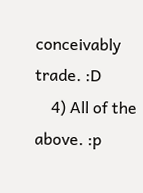conceivably trade. :D
    4) All of the above. :p